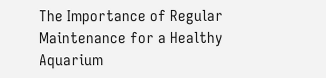The Importance of Regular Maintenance for a Healthy Aquarium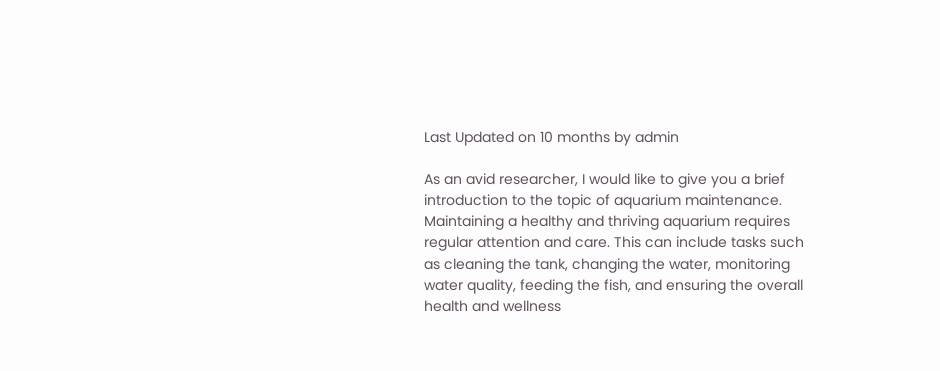Last Updated on 10 months by admin

As an avid researcher, I would like to give you a brief introduction to the topic of aquarium maintenance. Maintaining a healthy and thriving aquarium requires regular attention and care. This can include tasks such as cleaning the tank, changing the water, monitoring water quality, feeding the fish, and ensuring the overall health and wellness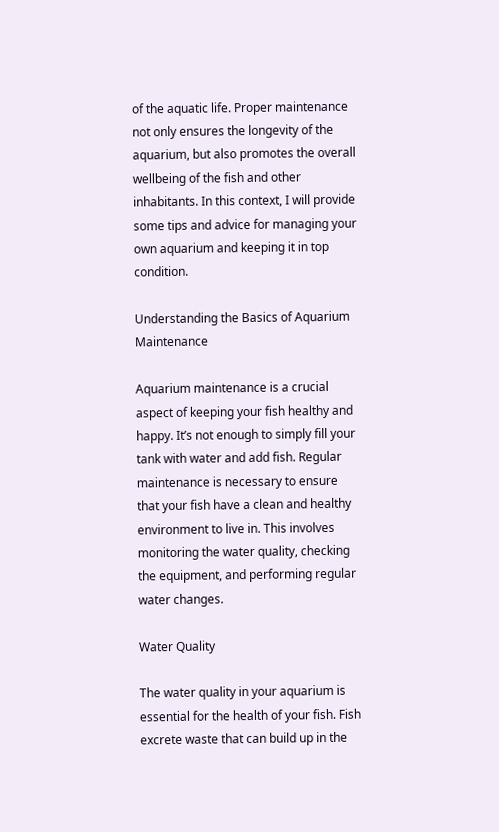of the aquatic life. Proper maintenance not only ensures the longevity of the aquarium, but also promotes the overall wellbeing of the fish and other inhabitants. In this context, I will provide some tips and advice for managing your own aquarium and keeping it in top condition.

Understanding the Basics of Aquarium Maintenance

Aquarium maintenance is a crucial aspect of keeping your fish healthy and happy. It’s not enough to simply fill your tank with water and add fish. Regular maintenance is necessary to ensure that your fish have a clean and healthy environment to live in. This involves monitoring the water quality, checking the equipment, and performing regular water changes.

Water Quality

The water quality in your aquarium is essential for the health of your fish. Fish excrete waste that can build up in the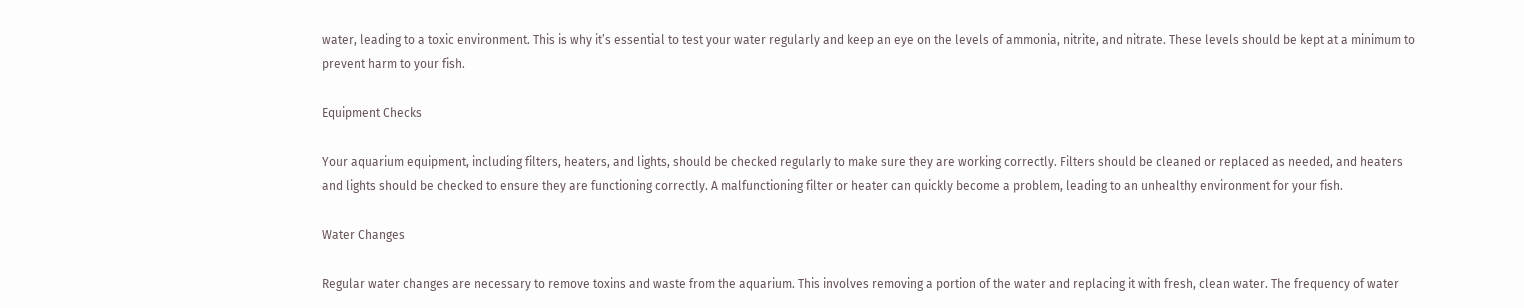water, leading to a toxic environment. This is why it’s essential to test your water regularly and keep an eye on the levels of ammonia, nitrite, and nitrate. These levels should be kept at a minimum to prevent harm to your fish.

Equipment Checks

Your aquarium equipment, including filters, heaters, and lights, should be checked regularly to make sure they are working correctly. Filters should be cleaned or replaced as needed, and heaters and lights should be checked to ensure they are functioning correctly. A malfunctioning filter or heater can quickly become a problem, leading to an unhealthy environment for your fish.

Water Changes

Regular water changes are necessary to remove toxins and waste from the aquarium. This involves removing a portion of the water and replacing it with fresh, clean water. The frequency of water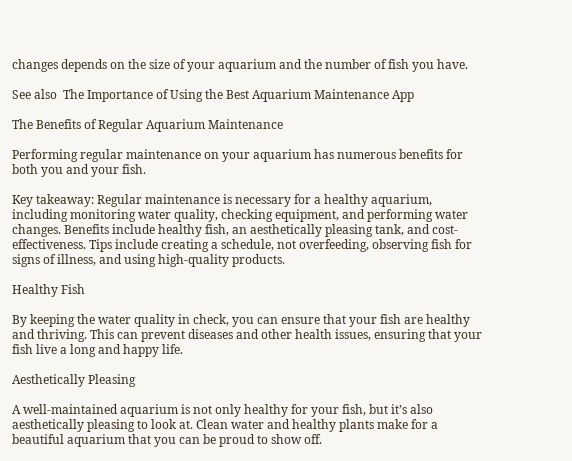changes depends on the size of your aquarium and the number of fish you have.

See also  The Importance of Using the Best Aquarium Maintenance App

The Benefits of Regular Aquarium Maintenance

Performing regular maintenance on your aquarium has numerous benefits for both you and your fish.

Key takeaway: Regular maintenance is necessary for a healthy aquarium, including monitoring water quality, checking equipment, and performing water changes. Benefits include healthy fish, an aesthetically pleasing tank, and cost-effectiveness. Tips include creating a schedule, not overfeeding, observing fish for signs of illness, and using high-quality products.

Healthy Fish

By keeping the water quality in check, you can ensure that your fish are healthy and thriving. This can prevent diseases and other health issues, ensuring that your fish live a long and happy life.

Aesthetically Pleasing

A well-maintained aquarium is not only healthy for your fish, but it’s also aesthetically pleasing to look at. Clean water and healthy plants make for a beautiful aquarium that you can be proud to show off.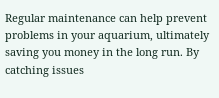Regular maintenance can help prevent problems in your aquarium, ultimately saving you money in the long run. By catching issues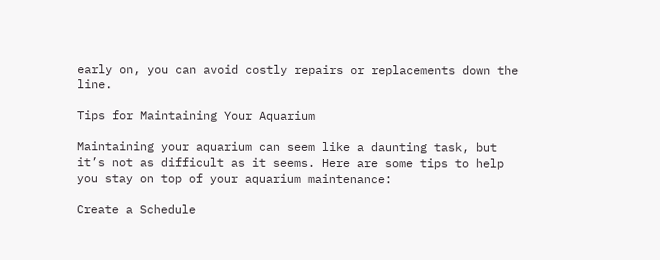early on, you can avoid costly repairs or replacements down the line.

Tips for Maintaining Your Aquarium

Maintaining your aquarium can seem like a daunting task, but it’s not as difficult as it seems. Here are some tips to help you stay on top of your aquarium maintenance:

Create a Schedule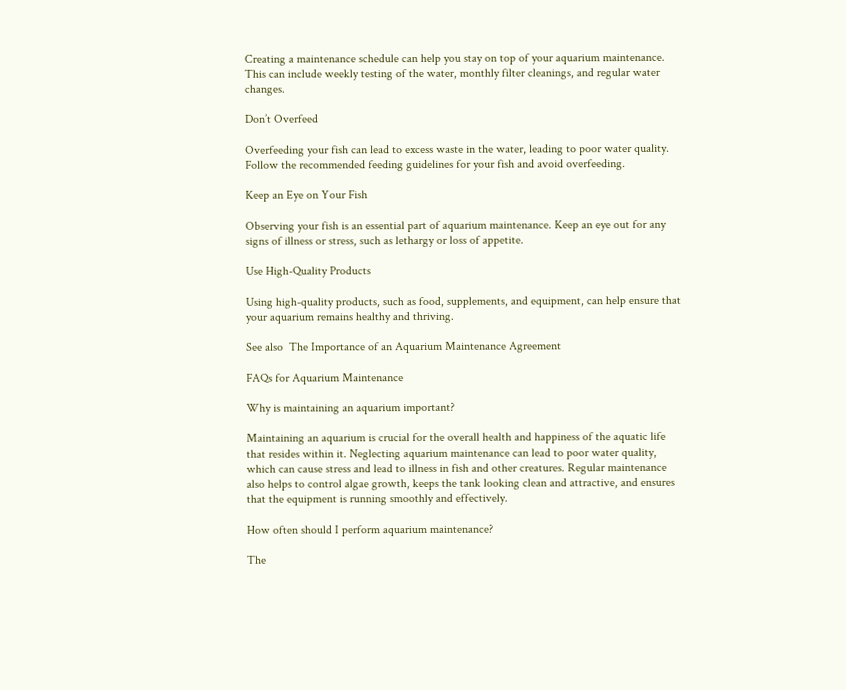Creating a maintenance schedule can help you stay on top of your aquarium maintenance. This can include weekly testing of the water, monthly filter cleanings, and regular water changes.

Don’t Overfeed

Overfeeding your fish can lead to excess waste in the water, leading to poor water quality. Follow the recommended feeding guidelines for your fish and avoid overfeeding.

Keep an Eye on Your Fish

Observing your fish is an essential part of aquarium maintenance. Keep an eye out for any signs of illness or stress, such as lethargy or loss of appetite.

Use High-Quality Products

Using high-quality products, such as food, supplements, and equipment, can help ensure that your aquarium remains healthy and thriving.

See also  The Importance of an Aquarium Maintenance Agreement

FAQs for Aquarium Maintenance

Why is maintaining an aquarium important?

Maintaining an aquarium is crucial for the overall health and happiness of the aquatic life that resides within it. Neglecting aquarium maintenance can lead to poor water quality, which can cause stress and lead to illness in fish and other creatures. Regular maintenance also helps to control algae growth, keeps the tank looking clean and attractive, and ensures that the equipment is running smoothly and effectively.

How often should I perform aquarium maintenance?

The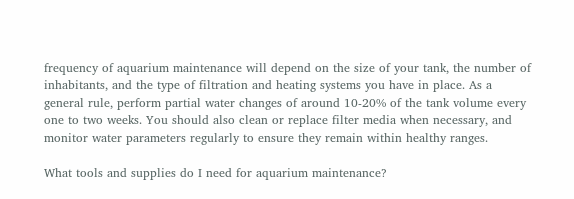frequency of aquarium maintenance will depend on the size of your tank, the number of inhabitants, and the type of filtration and heating systems you have in place. As a general rule, perform partial water changes of around 10-20% of the tank volume every one to two weeks. You should also clean or replace filter media when necessary, and monitor water parameters regularly to ensure they remain within healthy ranges.

What tools and supplies do I need for aquarium maintenance?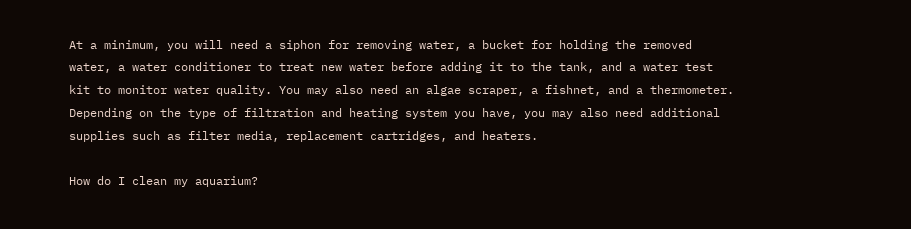At a minimum, you will need a siphon for removing water, a bucket for holding the removed water, a water conditioner to treat new water before adding it to the tank, and a water test kit to monitor water quality. You may also need an algae scraper, a fishnet, and a thermometer. Depending on the type of filtration and heating system you have, you may also need additional supplies such as filter media, replacement cartridges, and heaters.

How do I clean my aquarium?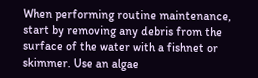When performing routine maintenance, start by removing any debris from the surface of the water with a fishnet or skimmer. Use an algae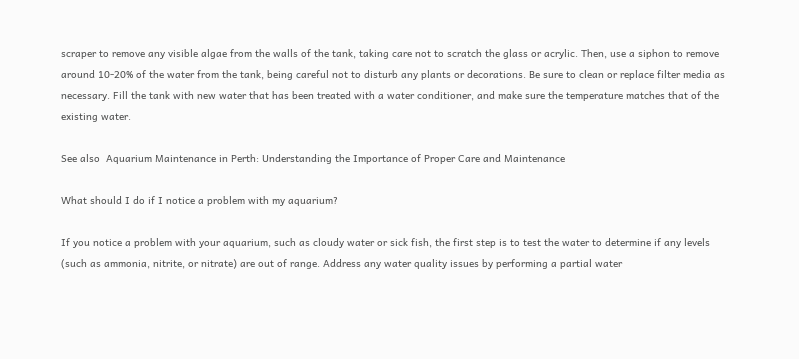scraper to remove any visible algae from the walls of the tank, taking care not to scratch the glass or acrylic. Then, use a siphon to remove around 10-20% of the water from the tank, being careful not to disturb any plants or decorations. Be sure to clean or replace filter media as necessary. Fill the tank with new water that has been treated with a water conditioner, and make sure the temperature matches that of the existing water.

See also  Aquarium Maintenance in Perth: Understanding the Importance of Proper Care and Maintenance

What should I do if I notice a problem with my aquarium?

If you notice a problem with your aquarium, such as cloudy water or sick fish, the first step is to test the water to determine if any levels (such as ammonia, nitrite, or nitrate) are out of range. Address any water quality issues by performing a partial water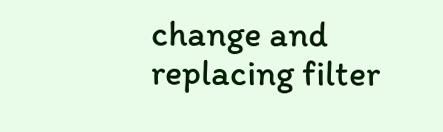change and replacing filter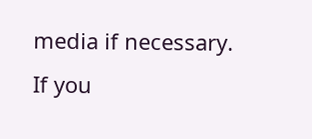media if necessary. If you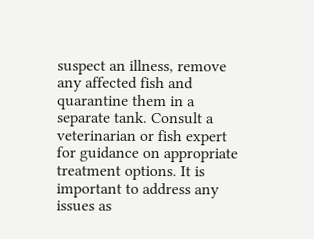suspect an illness, remove any affected fish and quarantine them in a separate tank. Consult a veterinarian or fish expert for guidance on appropriate treatment options. It is important to address any issues as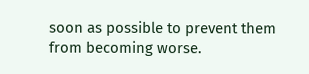soon as possible to prevent them from becoming worse.